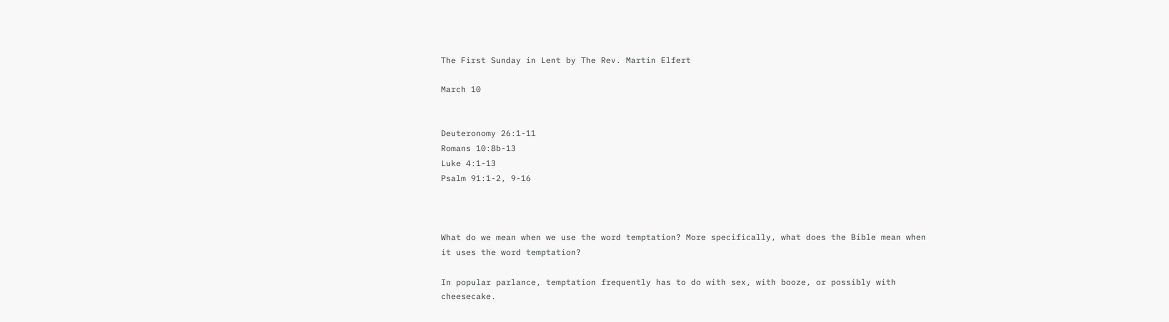The First Sunday in Lent by The Rev. Martin Elfert

March 10


Deuteronomy 26:1-11
Romans 10:8b-13
Luke 4:1-13
Psalm 91:1-2, 9-16



What do we mean when we use the word temptation? More specifically, what does the Bible mean when it uses the word temptation?

In popular parlance, temptation frequently has to do with sex, with booze, or possibly with cheesecake.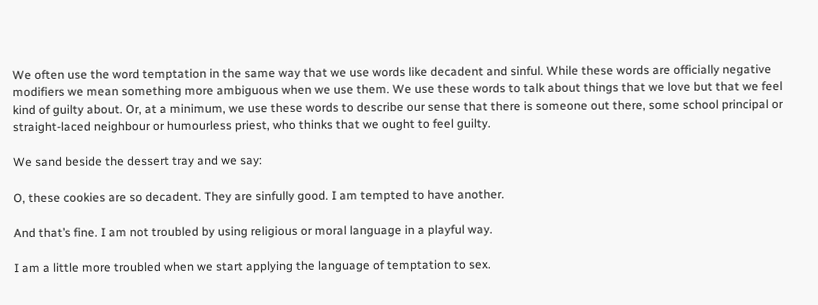We often use the word temptation in the same way that we use words like decadent and sinful. While these words are officially negative modifiers we mean something more ambiguous when we use them. We use these words to talk about things that we love but that we feel kind of guilty about. Or, at a minimum, we use these words to describe our sense that there is someone out there, some school principal or straight-laced neighbour or humourless priest, who thinks that we ought to feel guilty.

We sand beside the dessert tray and we say:

O, these cookies are so decadent. They are sinfully good. I am tempted to have another.

And that’s fine. I am not troubled by using religious or moral language in a playful way.

I am a little more troubled when we start applying the language of temptation to sex.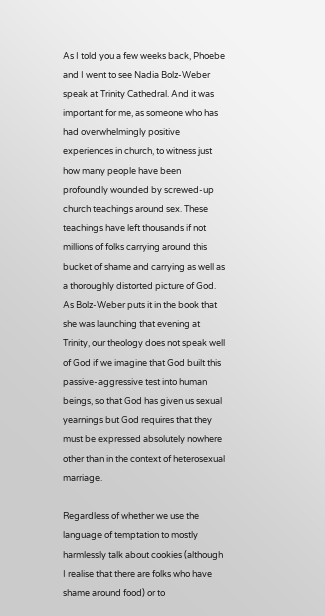As I told you a few weeks back, Phoebe and I went to see Nadia Bolz-Weber speak at Trinity Cathedral. And it was important for me, as someone who has had overwhelmingly positive experiences in church, to witness just how many people have been profoundly wounded by screwed-up church teachings around sex. These teachings have left thousands if not millions of folks carrying around this bucket of shame and carrying as well as a thoroughly distorted picture of God. As Bolz-Weber puts it in the book that she was launching that evening at Trinity, our theology does not speak well of God if we imagine that God built this passive-aggressive test into human beings, so that God has given us sexual yearnings but God requires that they must be expressed absolutely nowhere other than in the context of heterosexual marriage.

Regardless of whether we use the language of temptation to mostly harmlessly talk about cookies (although I realise that there are folks who have shame around food) or to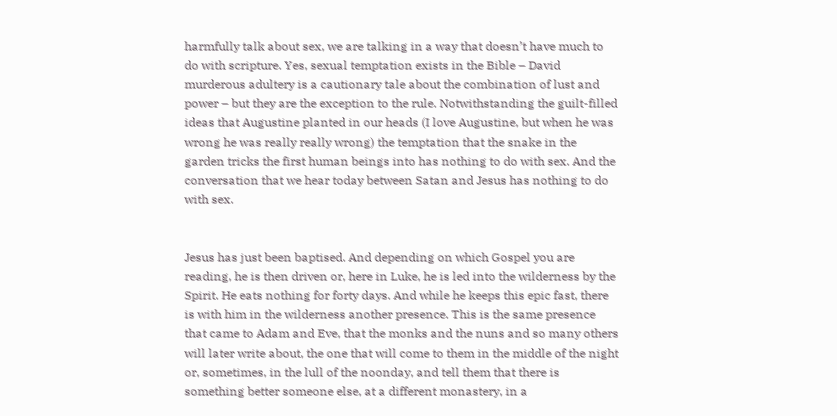harmfully talk about sex, we are talking in a way that doesn’t have much to do with scripture. Yes, sexual temptation exists in the Bible – David murderous adultery is a cautionary tale about the combination of lust and power – but they are the exception to the rule. Notwithstanding the guilt-filled ideas that Augustine planted in our heads (I love Augustine, but when he was wrong he was really really wrong) the temptation that the snake in the garden tricks the first human beings into has nothing to do with sex. And the conversation that we hear today between Satan and Jesus has nothing to do with sex.


Jesus has just been baptised. And depending on which Gospel you are reading, he is then driven or, here in Luke, he is led into the wilderness by the Spirit. He eats nothing for forty days. And while he keeps this epic fast, there is with him in the wilderness another presence. This is the same presence that came to Adam and Eve, that the monks and the nuns and so many others will later write about, the one that will come to them in the middle of the night or, sometimes, in the lull of the noonday, and tell them that there is something better someone else, at a different monastery, in a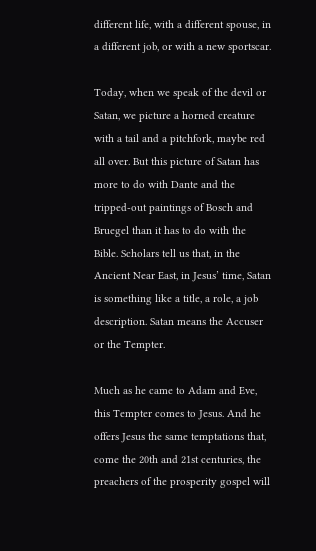different life, with a different spouse, in a different job, or with a new sportscar.

Today, when we speak of the devil or Satan, we picture a horned creature with a tail and a pitchfork, maybe red all over. But this picture of Satan has more to do with Dante and the tripped-out paintings of Bosch and Bruegel than it has to do with the Bible. Scholars tell us that, in the Ancient Near East, in Jesus’ time, Satan is something like a title, a role, a job description. Satan means the Accuser or the Tempter.

Much as he came to Adam and Eve, this Tempter comes to Jesus. And he offers Jesus the same temptations that, come the 20th and 21st centuries, the preachers of the prosperity gospel will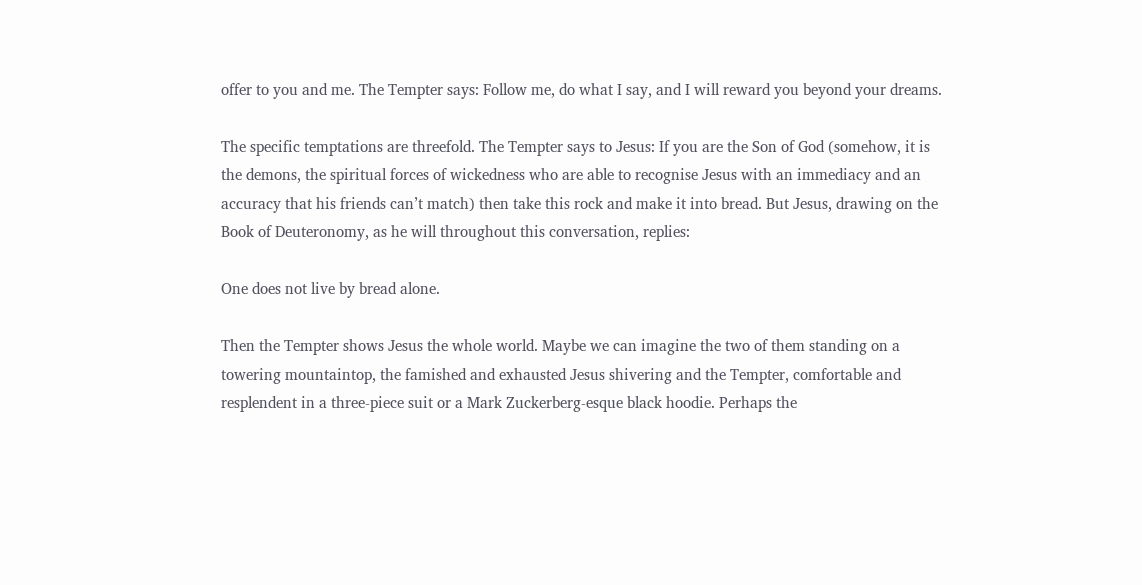offer to you and me. The Tempter says: Follow me, do what I say, and I will reward you beyond your dreams.

The specific temptations are threefold. The Tempter says to Jesus: If you are the Son of God (somehow, it is the demons, the spiritual forces of wickedness who are able to recognise Jesus with an immediacy and an accuracy that his friends can’t match) then take this rock and make it into bread. But Jesus, drawing on the Book of Deuteronomy, as he will throughout this conversation, replies:

One does not live by bread alone.

Then the Tempter shows Jesus the whole world. Maybe we can imagine the two of them standing on a towering mountaintop, the famished and exhausted Jesus shivering and the Tempter, comfortable and resplendent in a three-piece suit or a Mark Zuckerberg-esque black hoodie. Perhaps the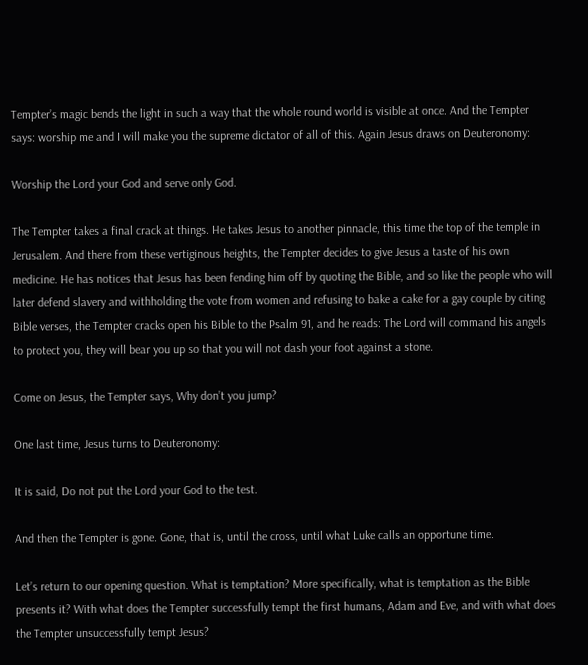Tempter’s magic bends the light in such a way that the whole round world is visible at once. And the Tempter says: worship me and I will make you the supreme dictator of all of this. Again Jesus draws on Deuteronomy:

Worship the Lord your God and serve only God.

The Tempter takes a final crack at things. He takes Jesus to another pinnacle, this time the top of the temple in Jerusalem. And there from these vertiginous heights, the Tempter decides to give Jesus a taste of his own medicine. He has notices that Jesus has been fending him off by quoting the Bible, and so like the people who will later defend slavery and withholding the vote from women and refusing to bake a cake for a gay couple by citing Bible verses, the Tempter cracks open his Bible to the Psalm 91, and he reads: The Lord will command his angels to protect you, they will bear you up so that you will not dash your foot against a stone.

Come on Jesus, the Tempter says, Why don’t you jump?

One last time, Jesus turns to Deuteronomy:

It is said, Do not put the Lord your God to the test.

And then the Tempter is gone. Gone, that is, until the cross, until what Luke calls an opportune time.

Let’s return to our opening question. What is temptation? More specifically, what is temptation as the Bible presents it? With what does the Tempter successfully tempt the first humans, Adam and Eve, and with what does the Tempter unsuccessfully tempt Jesus?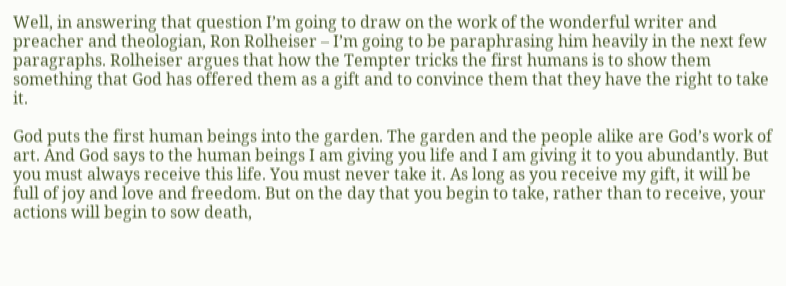Well, in answering that question I’m going to draw on the work of the wonderful writer and preacher and theologian, Ron Rolheiser – I’m going to be paraphrasing him heavily in the next few paragraphs. Rolheiser argues that how the Tempter tricks the first humans is to show them something that God has offered them as a gift and to convince them that they have the right to take it.

God puts the first human beings into the garden. The garden and the people alike are God’s work of art. And God says to the human beings I am giving you life and I am giving it to you abundantly. But you must always receive this life. You must never take it. As long as you receive my gift, it will be full of joy and love and freedom. But on the day that you begin to take, rather than to receive, your actions will begin to sow death,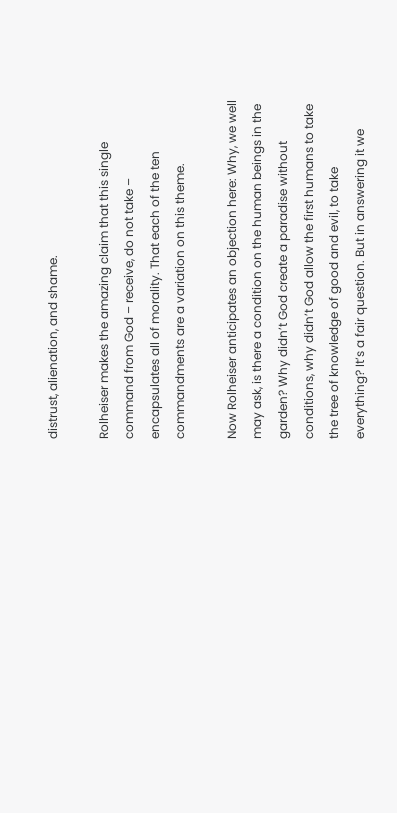distrust, alienation, and shame.

Rolheiser makes the amazing claim that this single command from God – receive, do not take – encapsulates all of morality. That each of the ten commandments are a variation on this theme.

Now Rolheiser anticipates an objection here: Why, we well may ask, is there a condition on the human beings in the garden? Why didn’t God create a paradise without conditions, why didn’t God allow the first humans to take the tree of knowledge of good and evil, to take everything? It’s a fair question. But in answering it we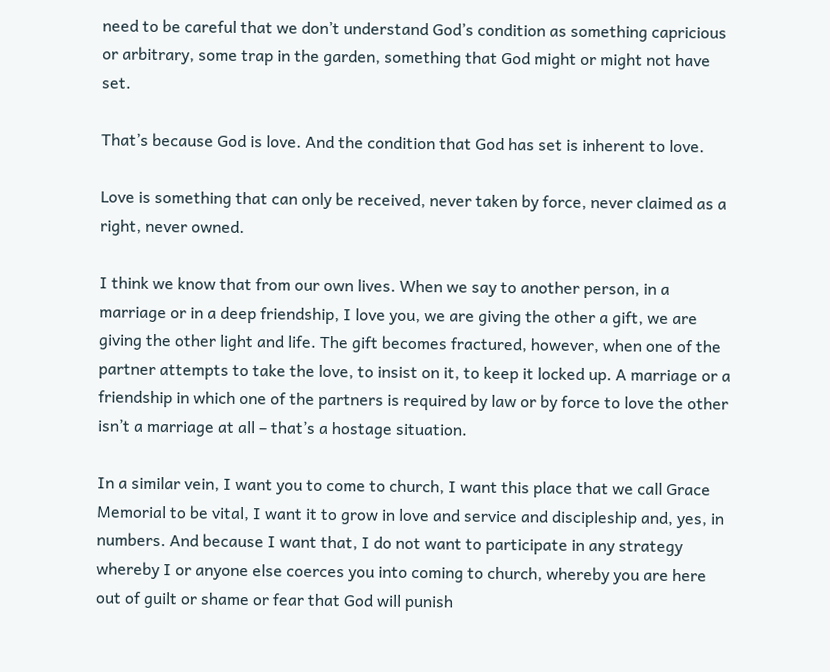need to be careful that we don’t understand God’s condition as something capricious or arbitrary, some trap in the garden, something that God might or might not have set.

That’s because God is love. And the condition that God has set is inherent to love.

Love is something that can only be received, never taken by force, never claimed as a right, never owned.

I think we know that from our own lives. When we say to another person, in a marriage or in a deep friendship, I love you, we are giving the other a gift, we are giving the other light and life. The gift becomes fractured, however, when one of the partner attempts to take the love, to insist on it, to keep it locked up. A marriage or a friendship in which one of the partners is required by law or by force to love the other isn’t a marriage at all – that’s a hostage situation.

In a similar vein, I want you to come to church, I want this place that we call Grace Memorial to be vital, I want it to grow in love and service and discipleship and, yes, in numbers. And because I want that, I do not want to participate in any strategy whereby I or anyone else coerces you into coming to church, whereby you are here out of guilt or shame or fear that God will punish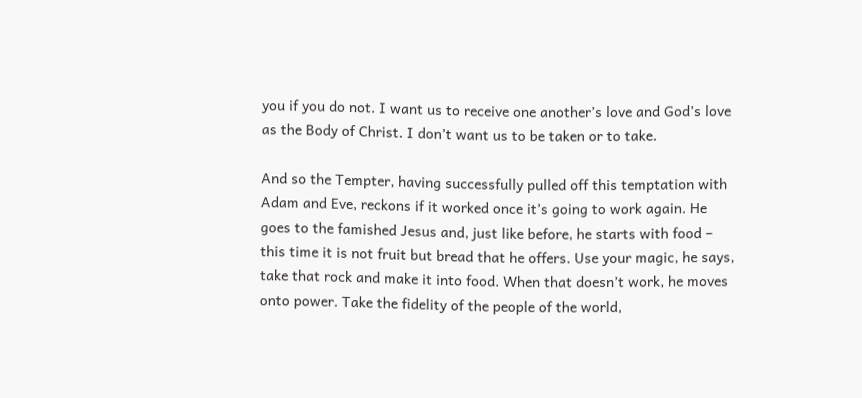you if you do not. I want us to receive one another’s love and God’s love as the Body of Christ. I don’t want us to be taken or to take.

And so the Tempter, having successfully pulled off this temptation with Adam and Eve, reckons if it worked once it’s going to work again. He goes to the famished Jesus and, just like before, he starts with food – this time it is not fruit but bread that he offers. Use your magic, he says, take that rock and make it into food. When that doesn’t work, he moves onto power. Take the fidelity of the people of the world,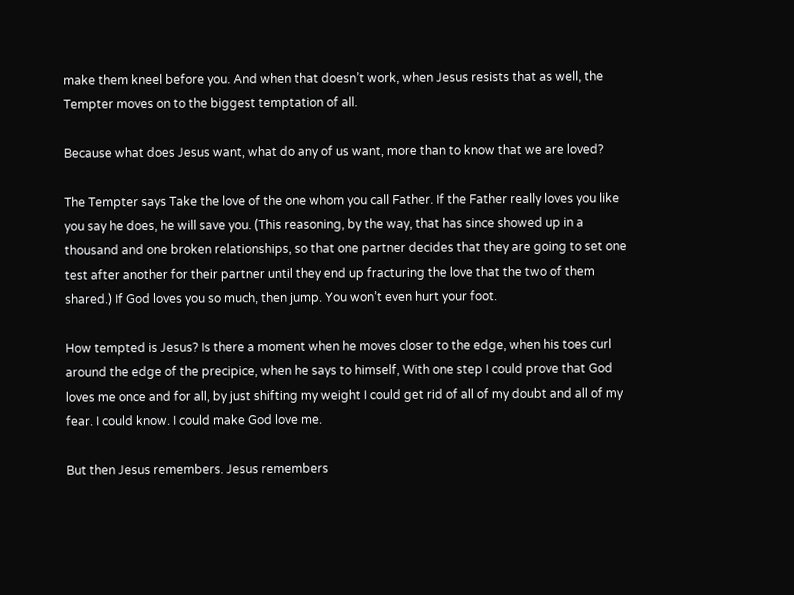make them kneel before you. And when that doesn’t work, when Jesus resists that as well, the Tempter moves on to the biggest temptation of all.

Because what does Jesus want, what do any of us want, more than to know that we are loved?

The Tempter says Take the love of the one whom you call Father. If the Father really loves you like you say he does, he will save you. (This reasoning, by the way, that has since showed up in a thousand and one broken relationships, so that one partner decides that they are going to set one test after another for their partner until they end up fracturing the love that the two of them shared.) If God loves you so much, then jump. You won’t even hurt your foot.

How tempted is Jesus? Is there a moment when he moves closer to the edge, when his toes curl around the edge of the precipice, when he says to himself, With one step I could prove that God loves me once and for all, by just shifting my weight I could get rid of all of my doubt and all of my fear. I could know. I could make God love me.

But then Jesus remembers. Jesus remembers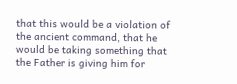that this would be a violation of the ancient command, that he would be taking something that the Father is giving him for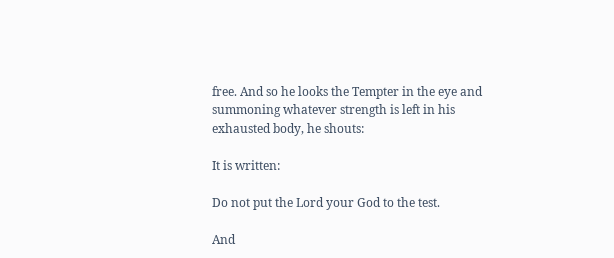free. And so he looks the Tempter in the eye and summoning whatever strength is left in his exhausted body, he shouts:

It is written:

Do not put the Lord your God to the test.

And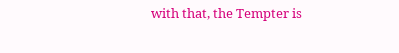with that, the Tempter is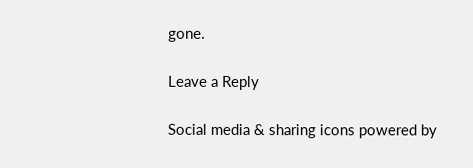gone.

Leave a Reply

Social media & sharing icons powered by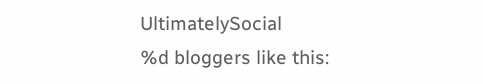UltimatelySocial
%d bloggers like this: